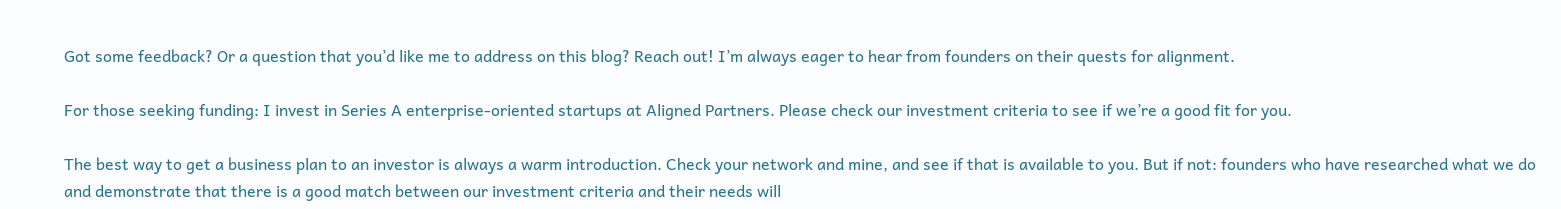Got some feedback? Or a question that you’d like me to address on this blog? Reach out! I’m always eager to hear from founders on their quests for alignment.

For those seeking funding: I invest in Series A enterprise-oriented startups at Aligned Partners. Please check our investment criteria to see if we’re a good fit for you.

The best way to get a business plan to an investor is always a warm introduction. Check your network and mine, and see if that is available to you. But if not: founders who have researched what we do and demonstrate that there is a good match between our investment criteria and their needs will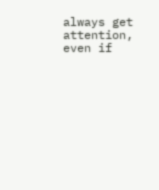always get attention, even if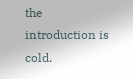the introduction is cold.